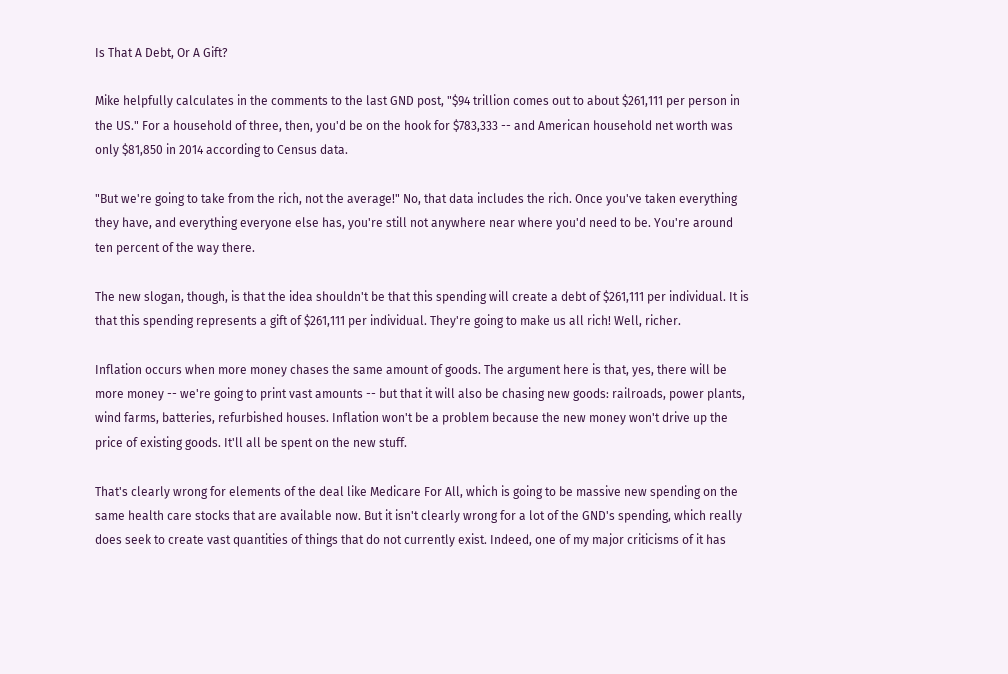Is That A Debt, Or A Gift?

Mike helpfully calculates in the comments to the last GND post, "$94 trillion comes out to about $261,111 per person in the US." For a household of three, then, you'd be on the hook for $783,333 -- and American household net worth was only $81,850 in 2014 according to Census data.

"But we're going to take from the rich, not the average!" No, that data includes the rich. Once you've taken everything they have, and everything everyone else has, you're still not anywhere near where you'd need to be. You're around ten percent of the way there.

The new slogan, though, is that the idea shouldn't be that this spending will create a debt of $261,111 per individual. It is that this spending represents a gift of $261,111 per individual. They're going to make us all rich! Well, richer.

Inflation occurs when more money chases the same amount of goods. The argument here is that, yes, there will be more money -- we're going to print vast amounts -- but that it will also be chasing new goods: railroads, power plants, wind farms, batteries, refurbished houses. Inflation won't be a problem because the new money won't drive up the price of existing goods. It'll all be spent on the new stuff.

That's clearly wrong for elements of the deal like Medicare For All, which is going to be massive new spending on the same health care stocks that are available now. But it isn't clearly wrong for a lot of the GND's spending, which really does seek to create vast quantities of things that do not currently exist. Indeed, one of my major criticisms of it has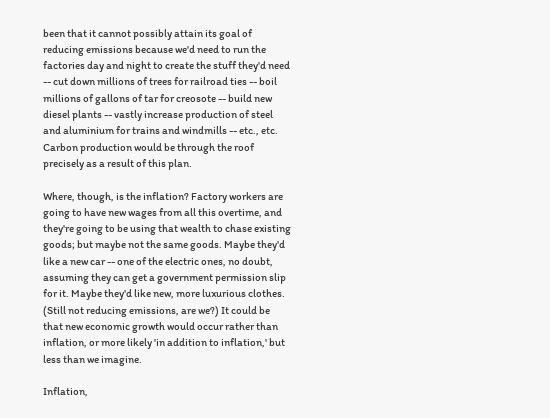been that it cannot possibly attain its goal of reducing emissions because we'd need to run the factories day and night to create the stuff they'd need -- cut down millions of trees for railroad ties -- boil millions of gallons of tar for creosote -- build new diesel plants -- vastly increase production of steel and aluminium for trains and windmills -- etc., etc. Carbon production would be through the roof precisely as a result of this plan.

Where, though, is the inflation? Factory workers are going to have new wages from all this overtime, and they're going to be using that wealth to chase existing goods; but maybe not the same goods. Maybe they'd like a new car -- one of the electric ones, no doubt, assuming they can get a government permission slip for it. Maybe they'd like new, more luxurious clothes. (Still not reducing emissions, are we?) It could be that new economic growth would occur rather than inflation, or more likely 'in addition to inflation,' but less than we imagine.

Inflation,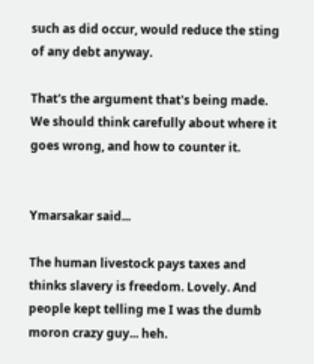such as did occur, would reduce the sting of any debt anyway.

That's the argument that's being made. We should think carefully about where it goes wrong, and how to counter it.


Ymarsakar said...

The human livestock pays taxes and thinks slavery is freedom. Lovely. And people kept telling me I was the dumb moron crazy guy... heh.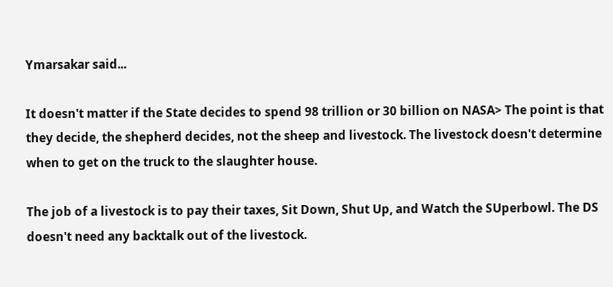Ymarsakar said...

It doesn't matter if the State decides to spend 98 trillion or 30 billion on NASA> The point is that they decide, the shepherd decides, not the sheep and livestock. The livestock doesn't determine when to get on the truck to the slaughter house.

The job of a livestock is to pay their taxes, Sit Down, Shut Up, and Watch the SUperbowl. The DS doesn't need any backtalk out of the livestock.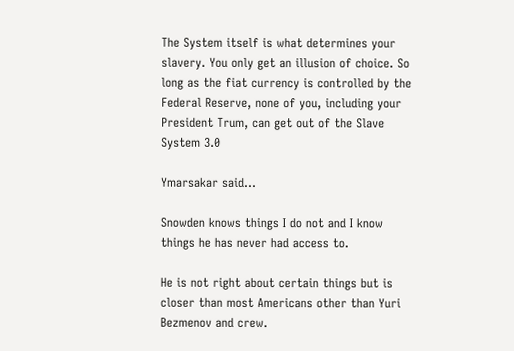The System itself is what determines your slavery. You only get an illusion of choice. So long as the fiat currency is controlled by the Federal Reserve, none of you, including your President Trum, can get out of the Slave System 3.0

Ymarsakar said...

Snowden knows things I do not and I know things he has never had access to.

He is not right about certain things but is closer than most Americans other than Yuri Bezmenov and crew.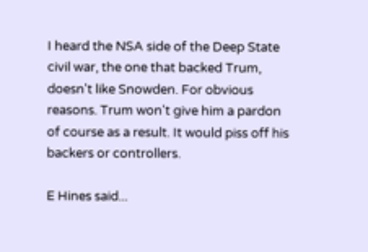I heard the NSA side of the Deep State civil war, the one that backed Trum, doesn't like Snowden. For obvious reasons. Trum won't give him a pardon of course as a result. It would piss off his backers or controllers.

E Hines said...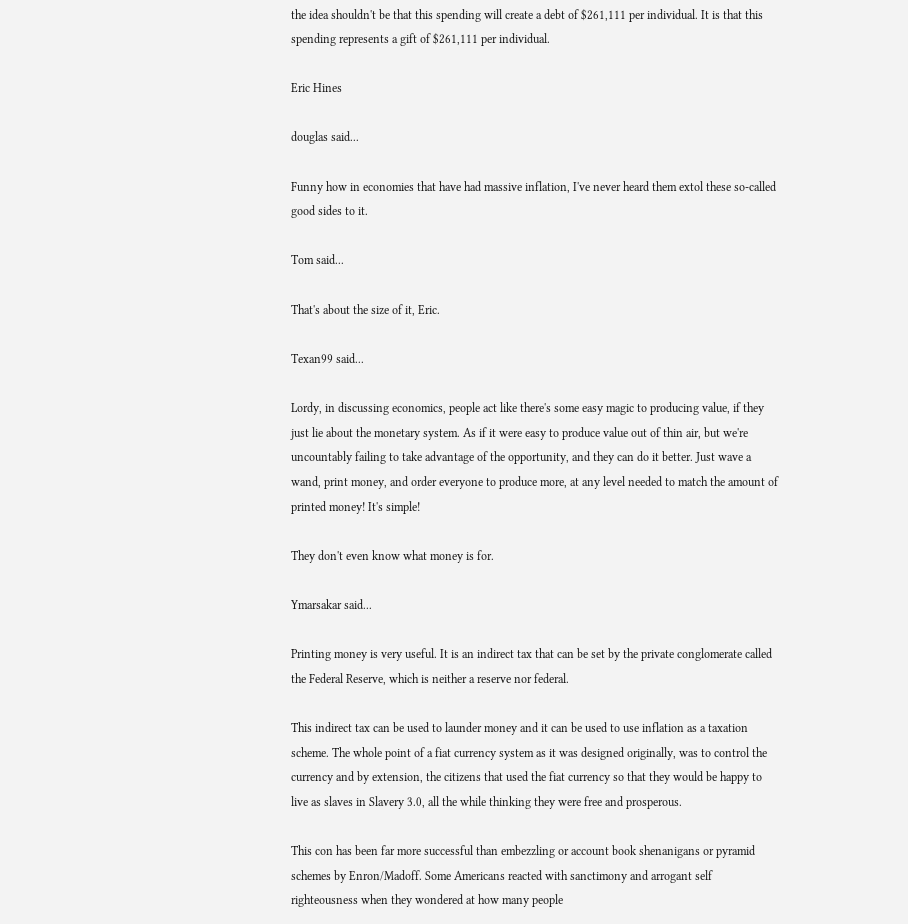the idea shouldn't be that this spending will create a debt of $261,111 per individual. It is that this spending represents a gift of $261,111 per individual.

Eric Hines

douglas said...

Funny how in economies that have had massive inflation, I've never heard them extol these so-called good sides to it.

Tom said...

That's about the size of it, Eric.

Texan99 said...

Lordy, in discussing economics, people act like there's some easy magic to producing value, if they just lie about the monetary system. As if it were easy to produce value out of thin air, but we're uncountably failing to take advantage of the opportunity, and they can do it better. Just wave a wand, print money, and order everyone to produce more, at any level needed to match the amount of printed money! It's simple!

They don't even know what money is for.

Ymarsakar said...

Printing money is very useful. It is an indirect tax that can be set by the private conglomerate called the Federal Reserve, which is neither a reserve nor federal.

This indirect tax can be used to launder money and it can be used to use inflation as a taxation scheme. The whole point of a fiat currency system as it was designed originally, was to control the currency and by extension, the citizens that used the fiat currency so that they would be happy to live as slaves in Slavery 3.0, all the while thinking they were free and prosperous.

This con has been far more successful than embezzling or account book shenanigans or pyramid schemes by Enron/Madoff. Some Americans reacted with sanctimony and arrogant self righteousness when they wondered at how many people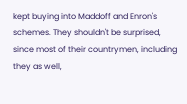kept buying into Maddoff and Enron's schemes. They shouldn't be surprised, since most of their countrymen, including they as well,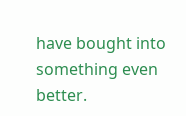have bought into something even better.